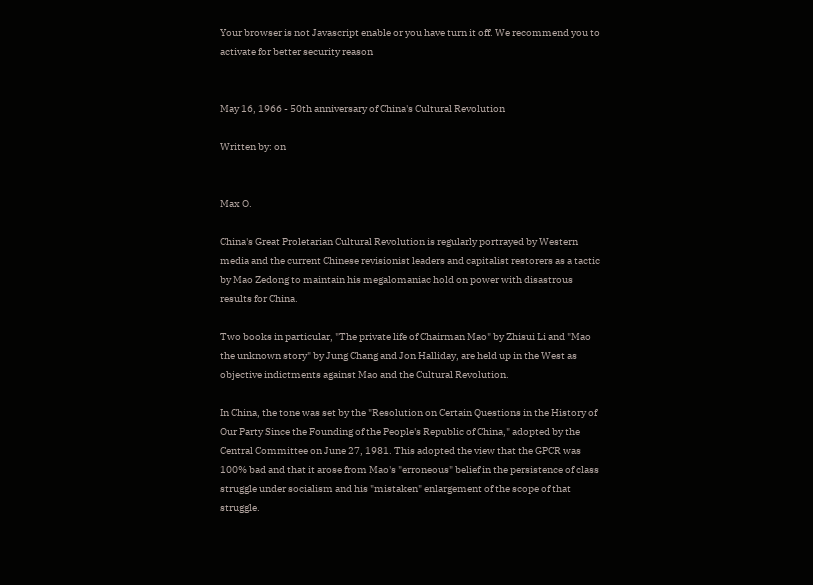Your browser is not Javascript enable or you have turn it off. We recommend you to activate for better security reason


May 16, 1966 - 50th anniversary of China's Cultural Revolution

Written by: on


Max O.

China's Great Proletarian Cultural Revolution is regularly portrayed by Western media and the current Chinese revisionist leaders and capitalist restorers as a tactic by Mao Zedong to maintain his megalomaniac hold on power with disastrous results for China.

Two books in particular, "The private life of Chairman Mao" by Zhisui Li and "Mao the unknown story" by Jung Chang and Jon Halliday, are held up in the West as objective indictments against Mao and the Cultural Revolution.

In China, the tone was set by the "Resolution on Certain Questions in the History of Our Party Since the Founding of the People's Republic of China," adopted by the Central Committee on June 27, 1981. This adopted the view that the GPCR was 100% bad and that it arose from Mao's "erroneous" belief in the persistence of class struggle under socialism and his "mistaken" enlargement of the scope of that struggle.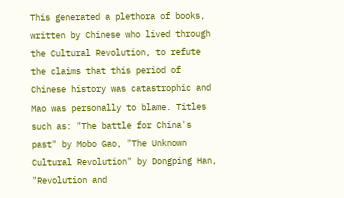This generated a plethora of books, written by Chinese who lived through the Cultural Revolution, to refute the claims that this period of Chinese history was catastrophic and Mao was personally to blame. Titles such as: "The battle for China's past" by Mobo Gao, "The Unknown Cultural Revolution" by Dongping Han, "Revolution and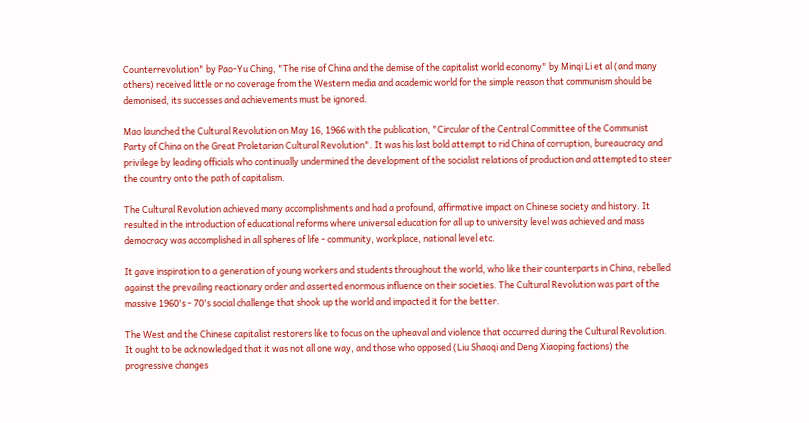Counterrevolution" by Pao-Yu Ching, "The rise of China and the demise of the capitalist world economy" by Minqi Li et al (and many others) received little or no coverage from the Western media and academic world for the simple reason that communism should be demonised, its successes and achievements must be ignored.

Mao launched the Cultural Revolution on May 16, 1966 with the publication, "Circular of the Central Committee of the Communist Party of China on the Great Proletarian Cultural Revolution". It was his last bold attempt to rid China of corruption, bureaucracy and privilege by leading officials who continually undermined the development of the socialist relations of production and attempted to steer the country onto the path of capitalism.

The Cultural Revolution achieved many accomplishments and had a profound, affirmative impact on Chinese society and history. It resulted in the introduction of educational reforms where universal education for all up to university level was achieved and mass democracy was accomplished in all spheres of life - community, workplace, national level etc.

It gave inspiration to a generation of young workers and students throughout the world, who like their counterparts in China, rebelled against the prevailing reactionary order and asserted enormous influence on their societies. The Cultural Revolution was part of the massive 1960's - 70's social challenge that shook up the world and impacted it for the better.

The West and the Chinese capitalist restorers like to focus on the upheaval and violence that occurred during the Cultural Revolution. It ought to be acknowledged that it was not all one way, and those who opposed (Liu Shaoqi and Deng Xiaoping factions) the progressive changes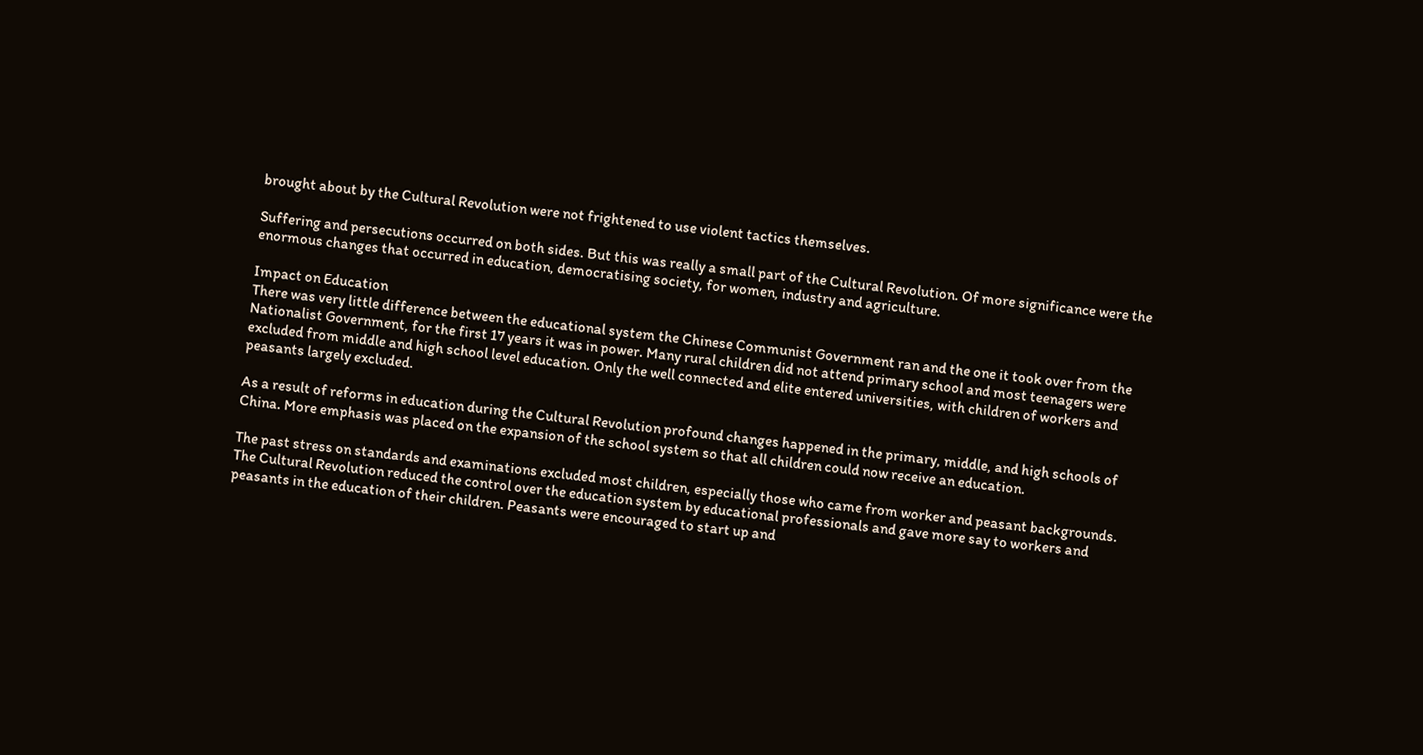brought about by the Cultural Revolution were not frightened to use violent tactics themselves.

Suffering and persecutions occurred on both sides. But this was really a small part of the Cultural Revolution. Of more significance were the enormous changes that occurred in education, democratising society, for women, industry and agriculture.

Impact on Education
There was very little difference between the educational system the Chinese Communist Government ran and the one it took over from the Nationalist Government, for the first 17 years it was in power. Many rural children did not attend primary school and most teenagers were excluded from middle and high school level education. Only the well connected and elite entered universities, with children of workers and peasants largely excluded.

As a result of reforms in education during the Cultural Revolution profound changes happened in the primary, middle, and high schools of China. More emphasis was placed on the expansion of the school system so that all children could now receive an education.

The past stress on standards and examinations excluded most children, especially those who came from worker and peasant backgrounds. The Cultural Revolution reduced the control over the education system by educational professionals and gave more say to workers and peasants in the education of their children. Peasants were encouraged to start up and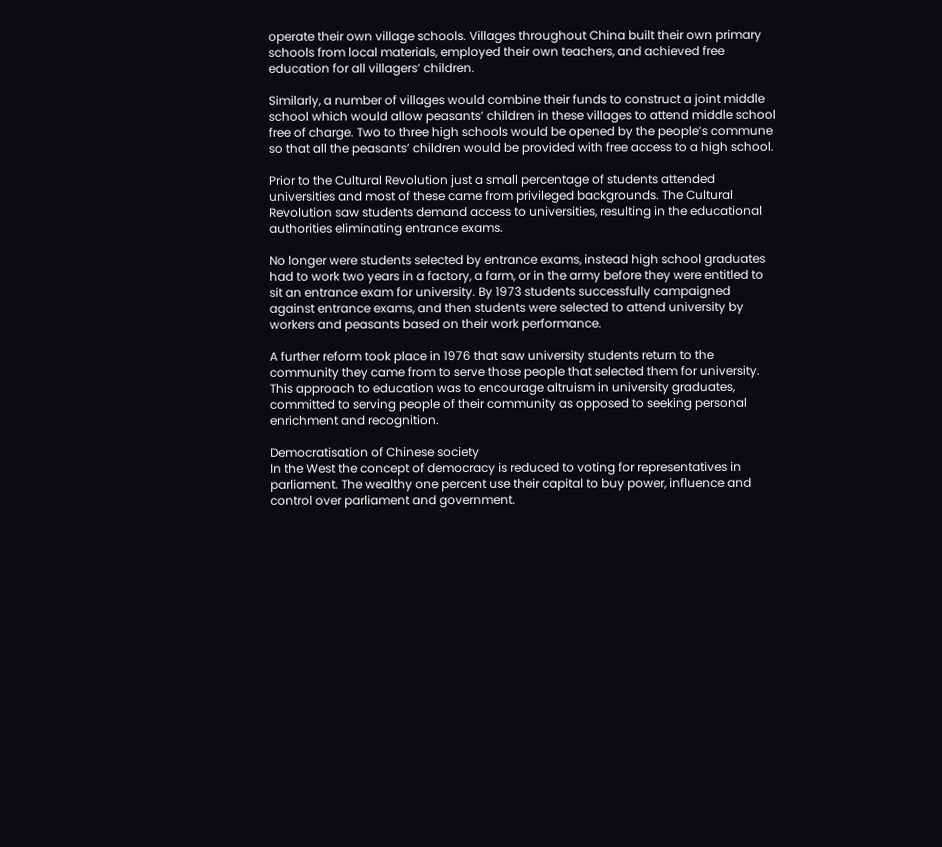operate their own village schools. Villages throughout China built their own primary schools from local materials, employed their own teachers, and achieved free education for all villagers’ children.

Similarly, a number of villages would combine their funds to construct a joint middle school which would allow peasants’ children in these villages to attend middle school free of charge. Two to three high schools would be opened by the people’s commune so that all the peasants’ children would be provided with free access to a high school.

Prior to the Cultural Revolution just a small percentage of students attended universities and most of these came from privileged backgrounds. The Cultural Revolution saw students demand access to universities, resulting in the educational authorities eliminating entrance exams.

No longer were students selected by entrance exams, instead high school graduates had to work two years in a factory, a farm, or in the army before they were entitled to sit an entrance exam for university. By 1973 students successfully campaigned against entrance exams, and then students were selected to attend university by workers and peasants based on their work performance.

A further reform took place in 1976 that saw university students return to the community they came from to serve those people that selected them for university.  This approach to education was to encourage altruism in university graduates, committed to serving people of their community as opposed to seeking personal enrichment and recognition.

Democratisation of Chinese society
In the West the concept of democracy is reduced to voting for representatives in parliament. The wealthy one percent use their capital to buy power, influence and control over parliament and government.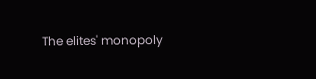The elites' monopoly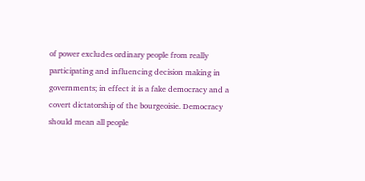of power excludes ordinary people from really participating and influencing decision making in governments; in effect it is a fake democracy and a covert dictatorship of the bourgeoisie. Democracy should mean all people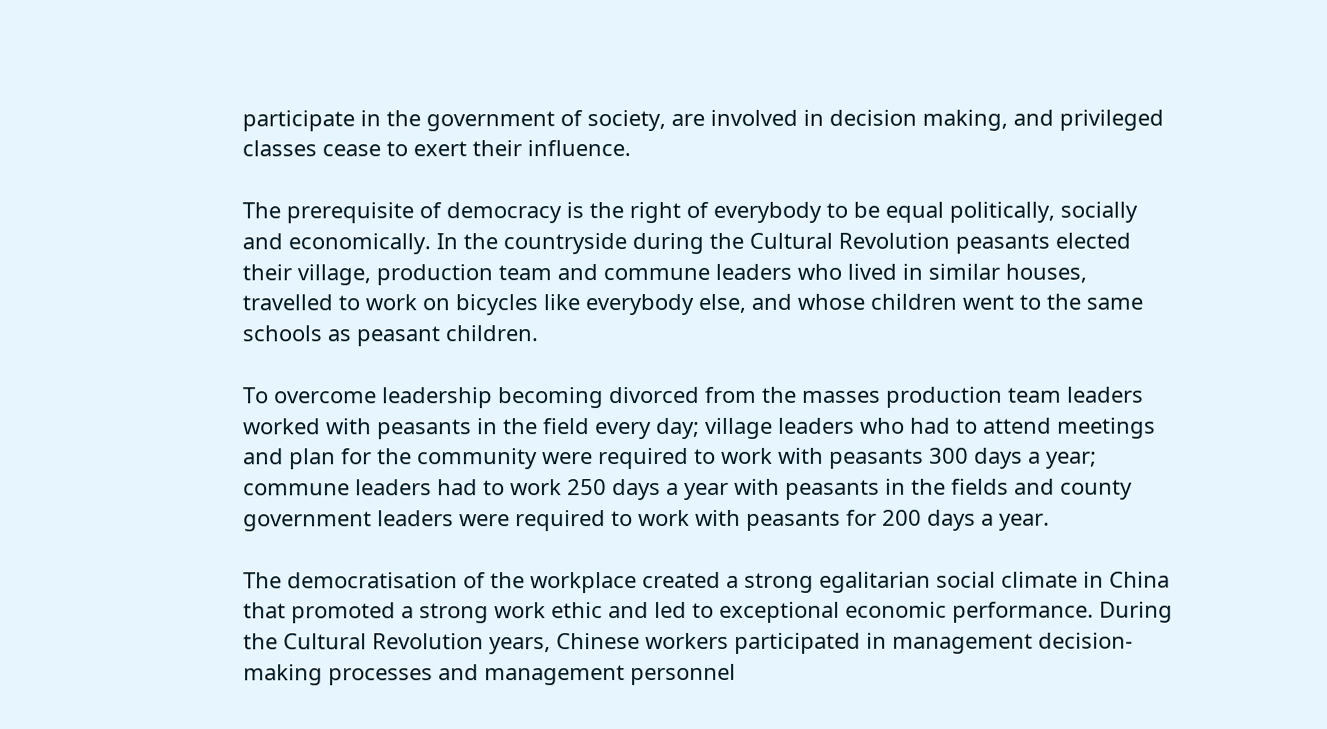participate in the government of society, are involved in decision making, and privileged classes cease to exert their influence.

The prerequisite of democracy is the right of everybody to be equal politically, socially and economically. In the countryside during the Cultural Revolution peasants elected their village, production team and commune leaders who lived in similar houses, travelled to work on bicycles like everybody else, and whose children went to the same schools as peasant children.

To overcome leadership becoming divorced from the masses production team leaders worked with peasants in the field every day; village leaders who had to attend meetings and plan for the community were required to work with peasants 300 days a year; commune leaders had to work 250 days a year with peasants in the fields and county government leaders were required to work with peasants for 200 days a year.

The democratisation of the workplace created a strong egalitarian social climate in China that promoted a strong work ethic and led to exceptional economic performance. During the Cultural Revolution years, Chinese workers participated in management decision-making processes and management personnel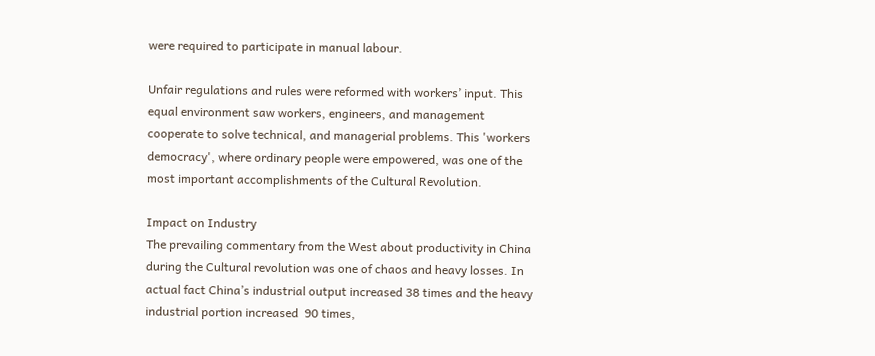were required to participate in manual labour.

Unfair regulations and rules were reformed with workers’ input. This equal environment saw workers, engineers, and management cooperate to solve technical, and managerial problems. This 'workers democracy', where ordinary people were empowered, was one of the most important accomplishments of the Cultural Revolution.

Impact on Industry
The prevailing commentary from the West about productivity in China during the Cultural revolution was one of chaos and heavy losses. In actual fact China’s industrial output increased 38 times and the heavy industrial portion increased  90 times,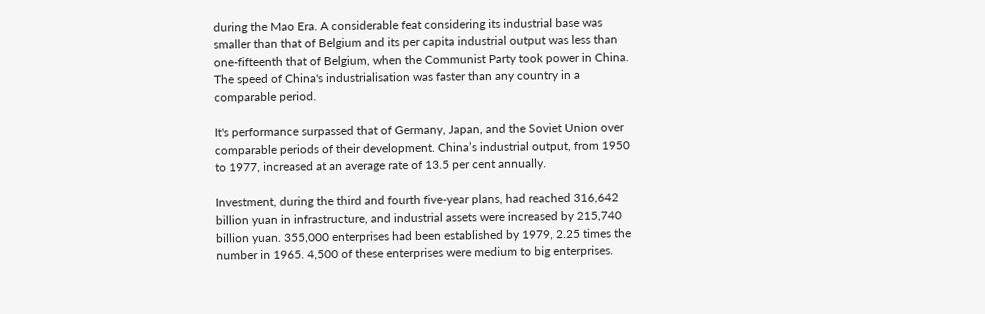during the Mao Era. A considerable feat considering its industrial base was smaller than that of Belgium and its per capita industrial output was less than one-fifteenth that of Belgium, when the Communist Party took power in China. The speed of China's industrialisation was faster than any country in a comparable period.

It's performance surpassed that of Germany, Japan, and the Soviet Union over comparable periods of their development. China’s industrial output, from 1950 to 1977, increased at an average rate of 13.5 per cent annually.

Investment, during the third and fourth five-year plans, had reached 316,642 billion yuan in infrastructure, and industrial assets were increased by 215,740 billion yuan. 355,000 enterprises had been established by 1979, 2.25 times the number in 1965. 4,500 of these enterprises were medium to big enterprises.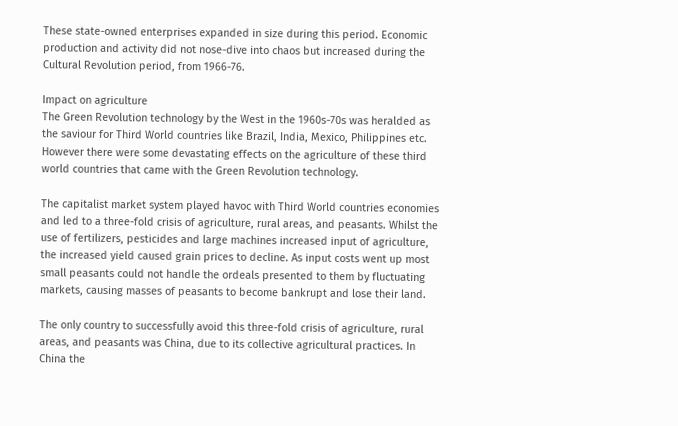These state-owned enterprises expanded in size during this period. Economic production and activity did not nose-dive into chaos but increased during the Cultural Revolution period, from 1966-76.

Impact on agriculture
The Green Revolution technology by the West in the 1960s-70s was heralded as the saviour for Third World countries like Brazil, India, Mexico, Philippines etc. However there were some devastating effects on the agriculture of these third world countries that came with the Green Revolution technology.

The capitalist market system played havoc with Third World countries economies and led to a three-fold crisis of agriculture, rural areas, and peasants. Whilst the use of fertilizers, pesticides and large machines increased input of agriculture, the increased yield caused grain prices to decline. As input costs went up most small peasants could not handle the ordeals presented to them by fluctuating markets, causing masses of peasants to become bankrupt and lose their land.

The only country to successfully avoid this three-fold crisis of agriculture, rural areas, and peasants was China, due to its collective agricultural practices. In China the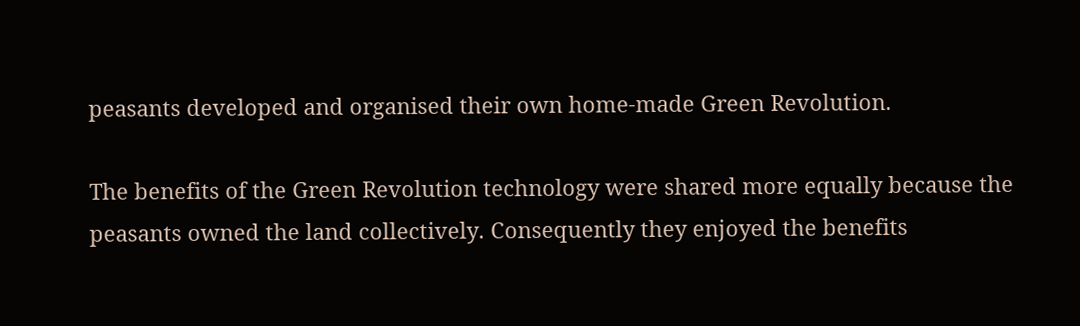peasants developed and organised their own home-made Green Revolution.

The benefits of the Green Revolution technology were shared more equally because the peasants owned the land collectively. Consequently they enjoyed the benefits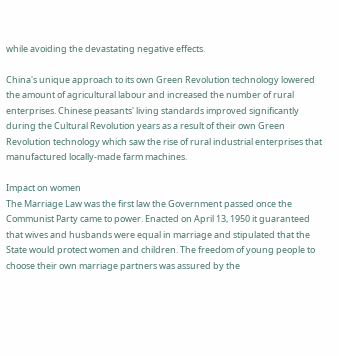while avoiding the devastating negative effects.

China's unique approach to its own Green Revolution technology lowered the amount of agricultural labour and increased the number of rural enterprises. Chinese peasants' living standards improved significantly during the Cultural Revolution years as a result of their own Green Revolution technology which saw the rise of rural industrial enterprises that manufactured locally-made farm machines.

Impact on women
The Marriage Law was the first law the Government passed once the Communist Party came to power. Enacted on April 13, 1950 it guaranteed that wives and husbands were equal in marriage and stipulated that the State would protect women and children. The freedom of young people to choose their own marriage partners was assured by the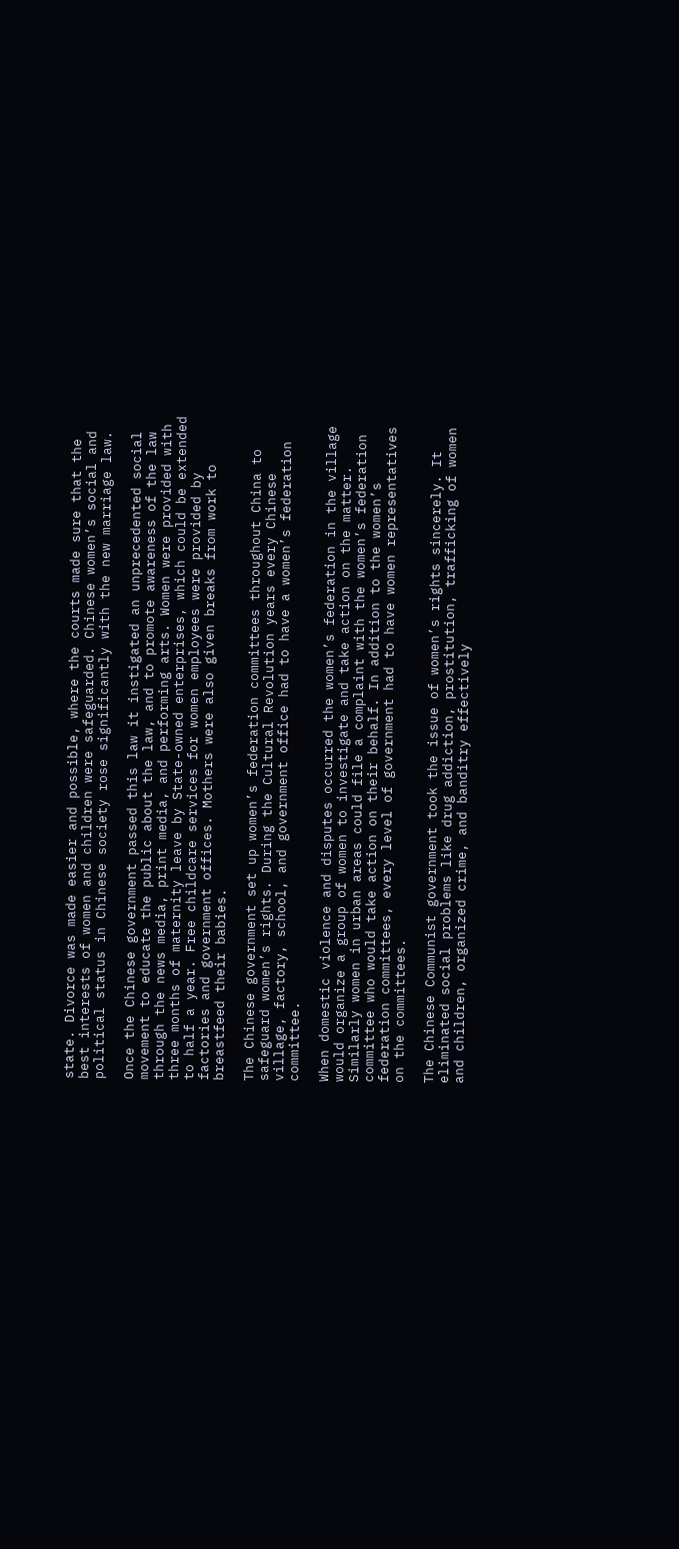state. Divorce was made easier and possible, where the courts made sure that the best interests of women and children were safeguarded. Chinese women’s social and political status in Chinese society rose significantly with the new marriage law.

Once the Chinese government passed this law it instigated an unprecedented social movement to educate the public about the law, and to promote awareness of the law through the news media, print media, and performing arts. Women were provided with three months of maternity leave by State-owned enterprises, which could be extended to half a year. Free childcare services for women employees were provided by factories and government offices. Mothers were also given breaks from work to breastfeed their babies.

The Chinese government set up women’s federation committees throughout China to safeguard women’s rights. During the Cultural Revolution years every Chinese village, factory, school, and government office had to have a women’s federation committee.

When domestic violence and disputes occurred the women’s federation in the village would organize a group of women to investigate and take action on the matter. Similarly women in urban areas could file a complaint with the women’s federation committee who would take action on their behalf. In addition to the women’s federation committees, every level of government had to have women representatives on the committees.

The Chinese Communist government took the issue of women’s rights sincerely. It eliminated social problems like drug addiction, prostitution, trafficking of women and children, organized crime, and banditry effectively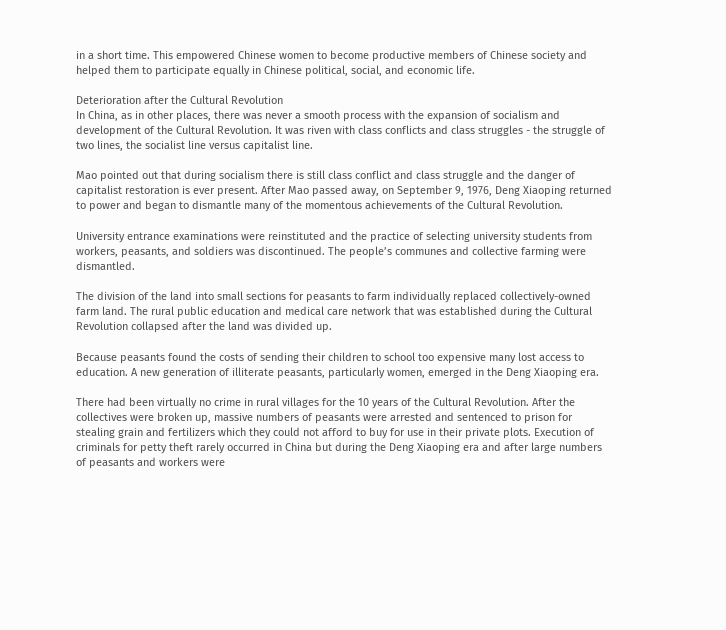in a short time. This empowered Chinese women to become productive members of Chinese society and helped them to participate equally in Chinese political, social, and economic life.

Deterioration after the Cultural Revolution
In China, as in other places, there was never a smooth process with the expansion of socialism and development of the Cultural Revolution. It was riven with class conflicts and class struggles - the struggle of two lines, the socialist line versus capitalist line.

Mao pointed out that during socialism there is still class conflict and class struggle and the danger of capitalist restoration is ever present. After Mao passed away, on September 9, 1976, Deng Xiaoping returned to power and began to dismantle many of the momentous achievements of the Cultural Revolution.

University entrance examinations were reinstituted and the practice of selecting university students from workers, peasants, and soldiers was discontinued. The people’s communes and collective farming were dismantled.

The division of the land into small sections for peasants to farm individually replaced collectively-owned farm land. The rural public education and medical care network that was established during the Cultural Revolution collapsed after the land was divided up.

Because peasants found the costs of sending their children to school too expensive many lost access to education. A new generation of illiterate peasants, particularly women, emerged in the Deng Xiaoping era.

There had been virtually no crime in rural villages for the 10 years of the Cultural Revolution. After the collectives were broken up, massive numbers of peasants were arrested and sentenced to prison for stealing grain and fertilizers which they could not afford to buy for use in their private plots. Execution of criminals for petty theft rarely occurred in China but during the Deng Xiaoping era and after large numbers of peasants and workers were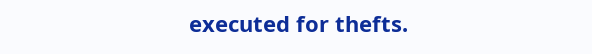executed for thefts.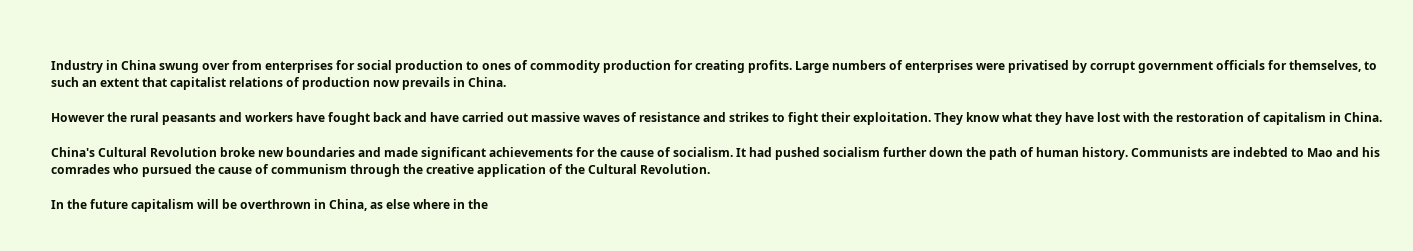Industry in China swung over from enterprises for social production to ones of commodity production for creating profits. Large numbers of enterprises were privatised by corrupt government officials for themselves, to such an extent that capitalist relations of production now prevails in China.

However the rural peasants and workers have fought back and have carried out massive waves of resistance and strikes to fight their exploitation. They know what they have lost with the restoration of capitalism in China.

China's Cultural Revolution broke new boundaries and made significant achievements for the cause of socialism. It had pushed socialism further down the path of human history. Communists are indebted to Mao and his comrades who pursued the cause of communism through the creative application of the Cultural Revolution.

In the future capitalism will be overthrown in China, as else where in the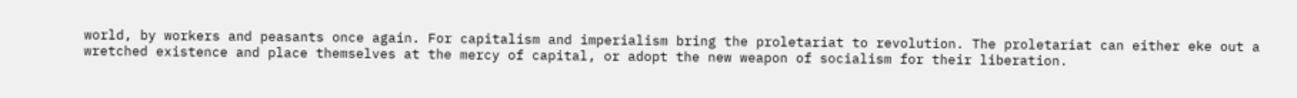world, by workers and peasants once again. For capitalism and imperialism bring the proletariat to revolution. The proletariat can either eke out a wretched existence and place themselves at the mercy of capital, or adopt the new weapon of socialism for their liberation.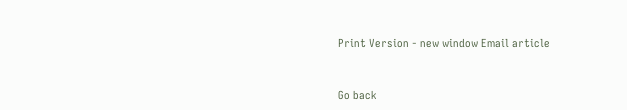Print Version - new window Email article


Go back